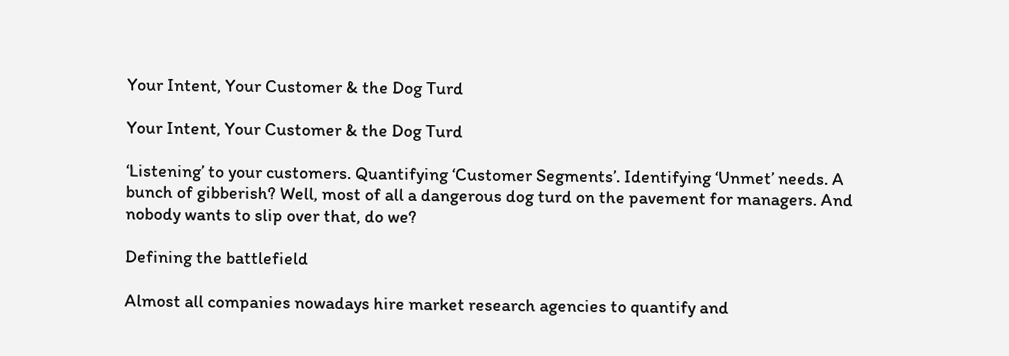Your Intent, Your Customer & the Dog Turd

Your Intent, Your Customer & the Dog Turd

‘Listening’ to your customers. Quantifying ‘Customer Segments’. Identifying ‘Unmet’ needs. A bunch of gibberish? Well, most of all a dangerous dog turd on the pavement for managers. And nobody wants to slip over that, do we?

Defining the battlefield

Almost all companies nowadays hire market research agencies to quantify and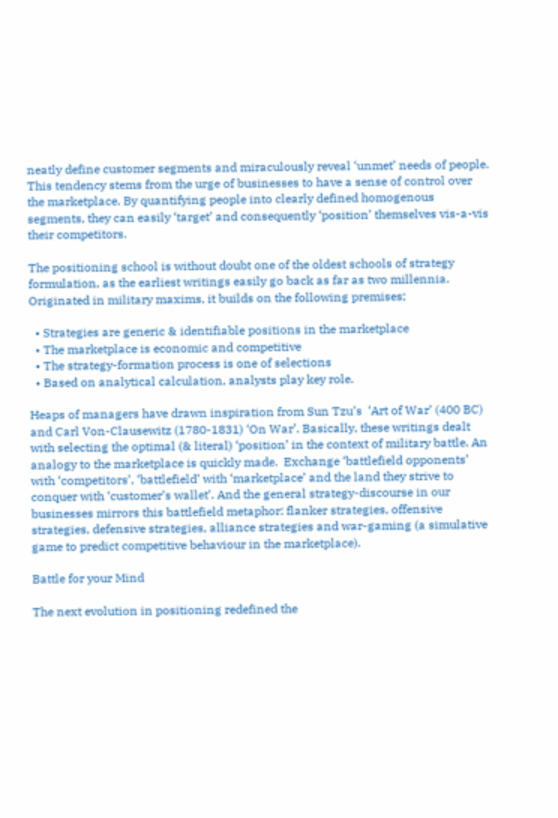neatly define customer segments and miraculously reveal ‘unmet’ needs of people. This tendency stems from the urge of businesses to have a sense of control over the marketplace. By quantifying people into clearly defined homogenous segments, they can easily ‘target’ and consequently ‘position’ themselves vis-a-vis their competitors.

The positioning school is without doubt one of the oldest schools of strategy formulation, as the earliest writings easily go back as far as two millennia. Originated in military maxims, it builds on the following premises;

  • Strategies are generic & identifiable positions in the marketplace
  • The marketplace is economic and competitive
  • The strategy-formation process is one of selections
  • Based on analytical calculation, analysts play key role.

Heaps of managers have drawn inspiration from Sun Tzu’s  ‘Art of War’ (400 BC) and Carl Von-Clausewitz (1780-1831) ‘On War’. Basically, these writings dealt with selecting the optimal (& literal) ‘position’ in the context of military battle. An analogy to the marketplace is quickly made.  Exchange ‘battlefield opponents’ with ‘competitors’, ‘battlefield’ with ‘marketplace’ and the land they strive to conquer with ‘customer’s wallet’. And the general strategy-discourse in our businesses mirrors this battlefield metaphor: flanker strategies, offensive strategies, defensive strategies, alliance strategies and war-gaming (a simulative game to predict competitive behaviour in the marketplace).

Battle for your Mind

The next evolution in positioning redefined the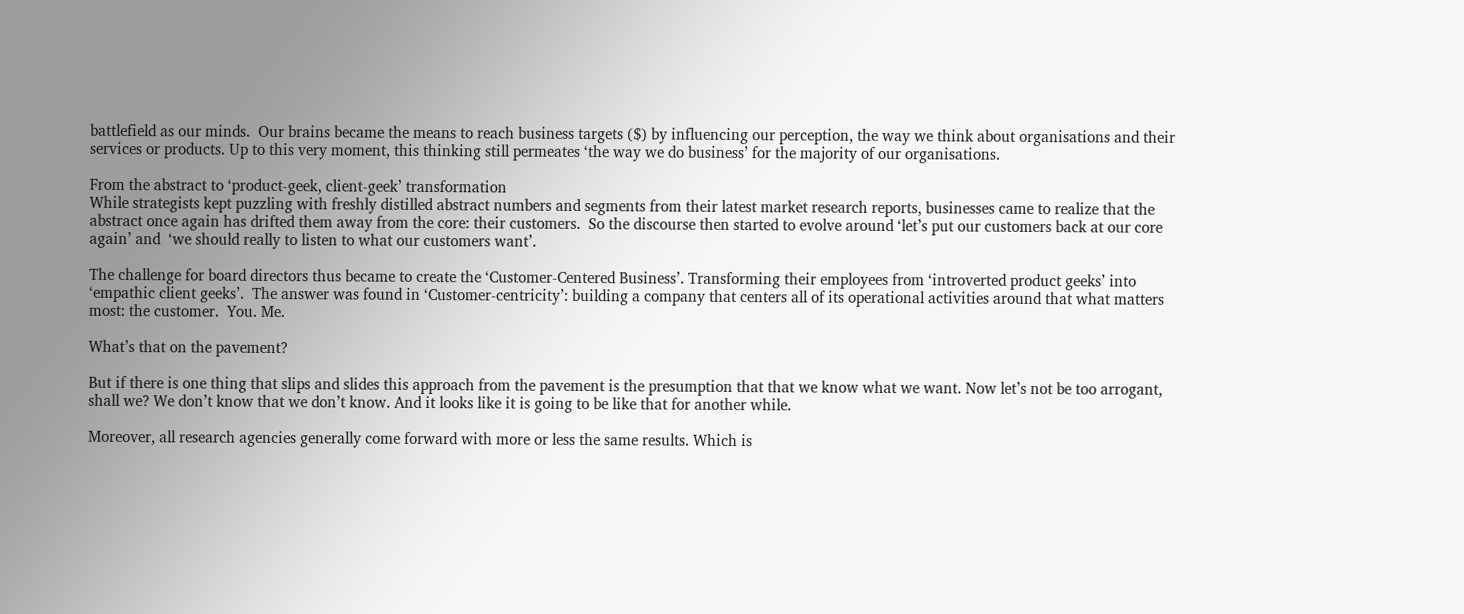battlefield as our minds.  Our brains became the means to reach business targets ($) by influencing our perception, the way we think about organisations and their services or products. Up to this very moment, this thinking still permeates ‘the way we do business’ for the majority of our organisations.

From the abstract to ‘product-geek, client-geek’ transformation
While strategists kept puzzling with freshly distilled abstract numbers and segments from their latest market research reports, businesses came to realize that the abstract once again has drifted them away from the core: their customers.  So the discourse then started to evolve around ‘let’s put our customers back at our core again’ and  ‘we should really to listen to what our customers want’.

The challenge for board directors thus became to create the ‘Customer-Centered Business’. Transforming their employees from ‘introverted product geeks’ into ‘empathic client geeks’.  The answer was found in ‘Customer-centricity’: building a company that centers all of its operational activities around that what matters most: the customer.  You. Me.

What’s that on the pavement?

But if there is one thing that slips and slides this approach from the pavement is the presumption that that we know what we want. Now let’s not be too arrogant, shall we? We don’t know that we don’t know. And it looks like it is going to be like that for another while.

Moreover, all research agencies generally come forward with more or less the same results. Which is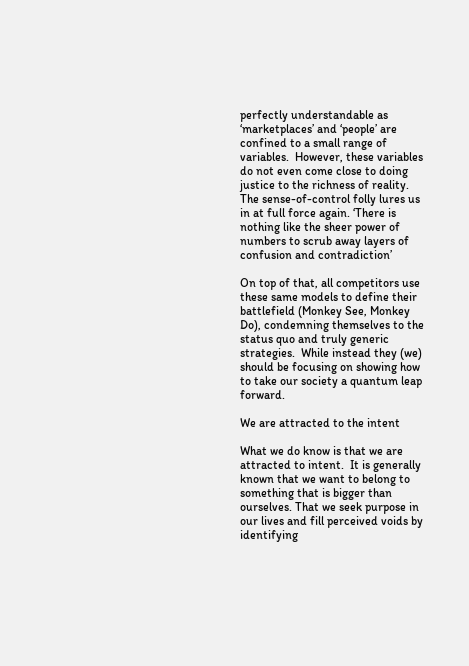perfectly understandable as ‘marketplaces’ and ‘people’ are confined to a small range of variables.  However, these variables do not even come close to doing justice to the richness of reality. The sense-of-control folly lures us in at full force again. ‘There is nothing like the sheer power of numbers to scrub away layers of confusion and contradiction’

On top of that, all competitors use these same models to define their battlefield (Monkey See, Monkey Do), condemning themselves to the status quo and truly generic strategies.  While instead they (we) should be focusing on showing how to take our society a quantum leap forward.

We are attracted to the intent

What we do know is that we are attracted to intent.  It is generally known that we want to belong to something that is bigger than ourselves. That we seek purpose in our lives and fill perceived voids by identifying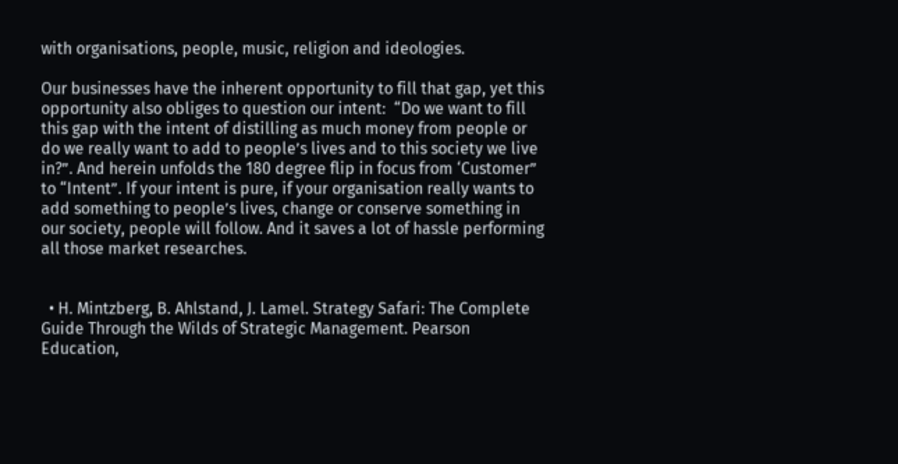with organisations, people, music, religion and ideologies.

Our businesses have the inherent opportunity to fill that gap, yet this opportunity also obliges to question our intent:  “Do we want to fill this gap with the intent of distilling as much money from people or do we really want to add to people’s lives and to this society we live in?”. And herein unfolds the 180 degree flip in focus from ‘Customer” to “Intent”. If your intent is pure, if your organisation really wants to add something to people’s lives, change or conserve something in our society, people will follow. And it saves a lot of hassle performing all those market researches.


  • H. Mintzberg, B. Ahlstand, J. Lamel. Strategy Safari: The Complete Guide Through the Wilds of Strategic Management. Pearson Education,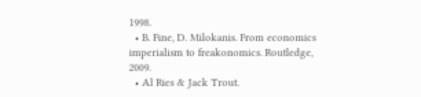1998.
  • B. Fine, D. Milokanis. From economics imperialism to freakonomics. Routledge, 2009.
  • Al Ries & Jack Trout.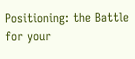Positioning: the Battle for your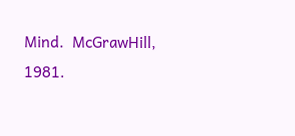Mind.  McGrawHill, 1981.